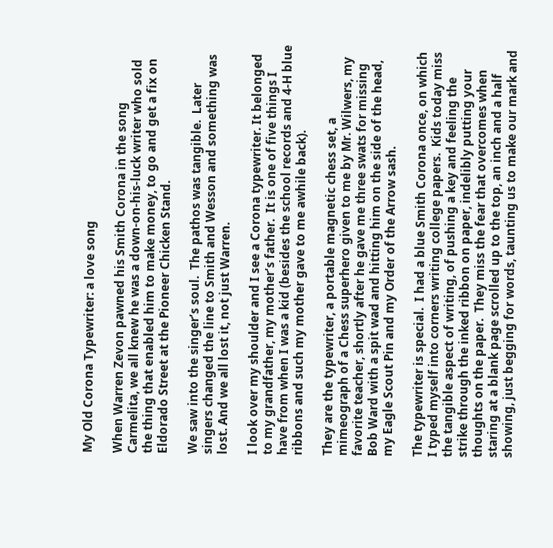My Old Corona Typewriter: a love song

When Warren Zevon pawned his Smith Corona in the song Carmelita, we all knew he was a down-on-his-luck writer who sold the thing that enabled him to make money, to go and get a fix on Eldorado Street at the Pioneer Chicken Stand.

We saw into the singer’s soul.  The pathos was tangible.  Later singers changed the line to Smith and Wesson and something was lost. And we all lost it, not just Warren.

I look over my shoulder and I see a Corona typewriter. It belonged to my grandfather, my mother’s father.  It is one of five things I have from when I was a kid (besides the school records and 4-H blue ribbons and such my mother gave to me awhile back).

They are the typewriter, a portable magnetic chess set, a mimeograph of a Chess superhero given to me by Mr. Wilwers, my favorite teacher, shortly after he gave me three swats for missing Bob Ward with a spit wad and hitting him on the side of the head, my Eagle Scout Pin and my Order of the Arrow sash.

The typewriter is special.  I had a blue Smith Corona once, on which I typed myself into corners writing college papers.  Kids today miss the tangible aspect of writing, of pushing a key and feeling the strike through the inked ribbon on paper, indelibly putting your thoughts on the paper.  They miss the fear that overcomes when staring at a blank page scrolled up to the top, an inch and a half showing, just begging for words, taunting us to make our mark and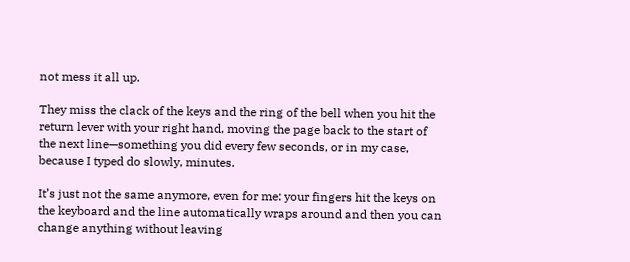not mess it all up.

They miss the clack of the keys and the ring of the bell when you hit the return lever with your right hand, moving the page back to the start of the next line—something you did every few seconds, or in my case, because I typed do slowly, minutes.

It’s just not the same anymore, even for me: your fingers hit the keys on the keyboard and the line automatically wraps around and then you can change anything without leaving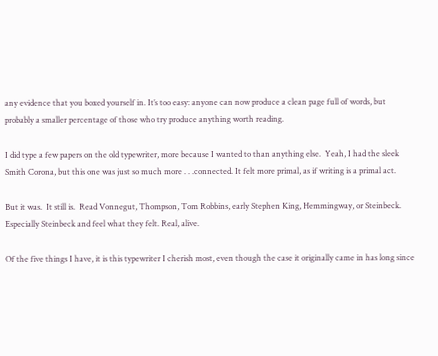any evidence that you boxed yourself in. It’s too easy: anyone can now produce a clean page full of words, but probably a smaller percentage of those who try produce anything worth reading.

I did type a few papers on the old typewriter, more because I wanted to than anything else.  Yeah, I had the sleek Smith Corona, but this one was just so much more . . .connected. It felt more primal, as if writing is a primal act.

But it was.  It still is.  Read Vonnegut, Thompson, Tom Robbins, early Stephen King, Hemmingway, or Steinbeck.  Especially Steinbeck and feel what they felt. Real, alive.

Of the five things I have, it is this typewriter I cherish most, even though the case it originally came in has long since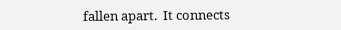fallen apart.  It connects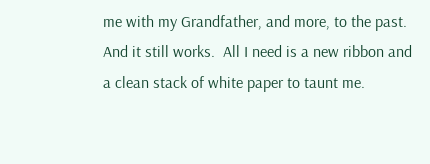me with my Grandfather, and more, to the past. And it still works.  All I need is a new ribbon and a clean stack of white paper to taunt me.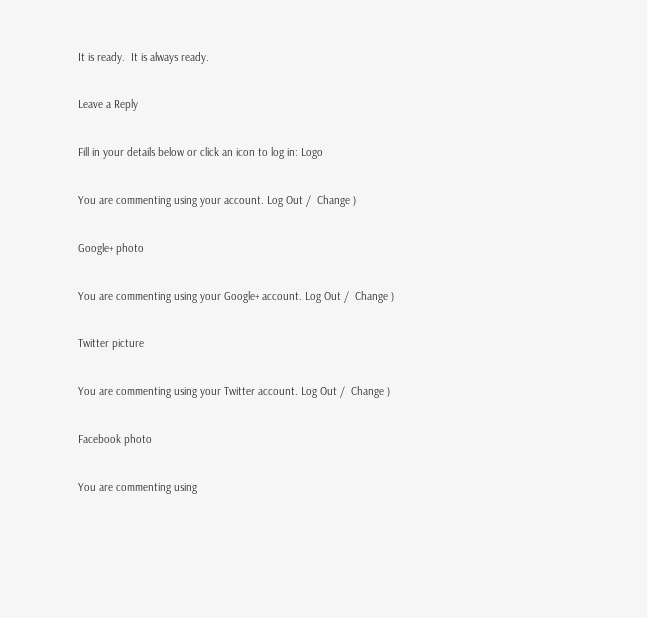It is ready.  It is always ready.

Leave a Reply

Fill in your details below or click an icon to log in: Logo

You are commenting using your account. Log Out /  Change )

Google+ photo

You are commenting using your Google+ account. Log Out /  Change )

Twitter picture

You are commenting using your Twitter account. Log Out /  Change )

Facebook photo

You are commenting using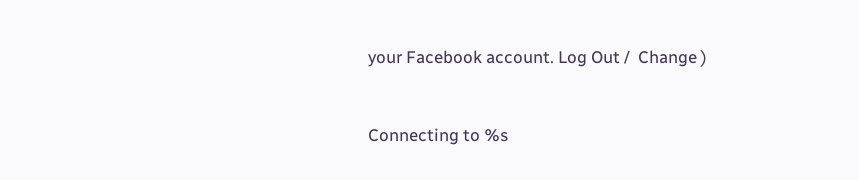your Facebook account. Log Out /  Change )


Connecting to %s